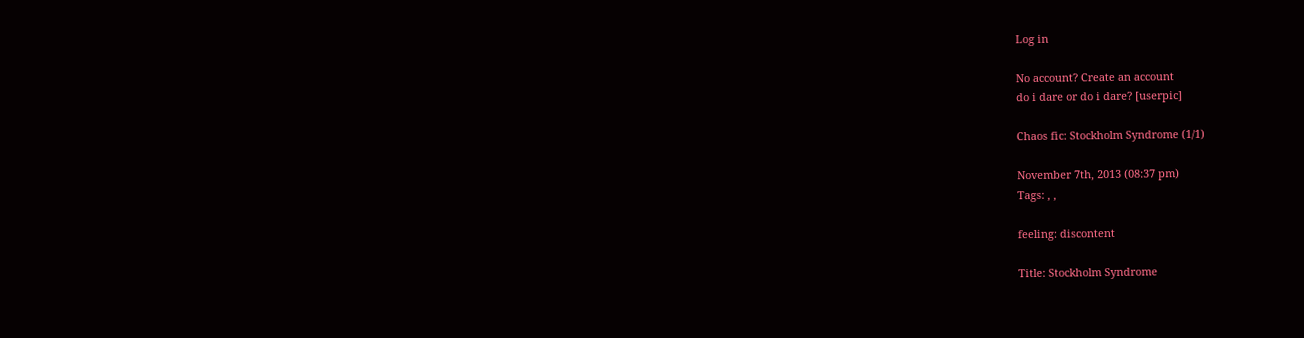Log in

No account? Create an account
do i dare or do i dare? [userpic]

Chaos fic: Stockholm Syndrome (1/1)

November 7th, 2013 (08:37 pm)
Tags: , ,

feeling: discontent

Title: Stockholm Syndrome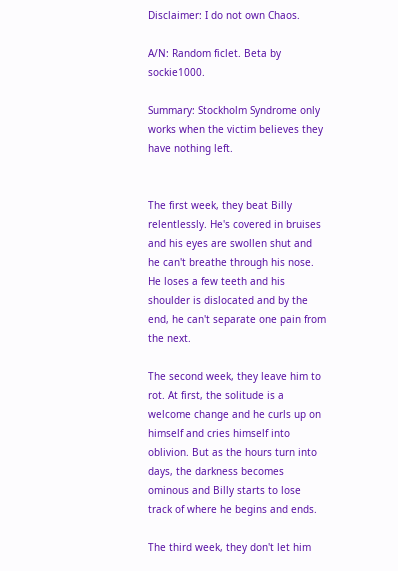Disclaimer: I do not own Chaos.

A/N: Random ficlet. Beta by sockie1000.

Summary: Stockholm Syndrome only works when the victim believes they have nothing left.


The first week, they beat Billy relentlessly. He's covered in bruises and his eyes are swollen shut and he can't breathe through his nose. He loses a few teeth and his shoulder is dislocated and by the end, he can't separate one pain from the next.

The second week, they leave him to rot. At first, the solitude is a welcome change and he curls up on himself and cries himself into oblivion. But as the hours turn into days, the darkness becomes ominous and Billy starts to lose track of where he begins and ends.

The third week, they don't let him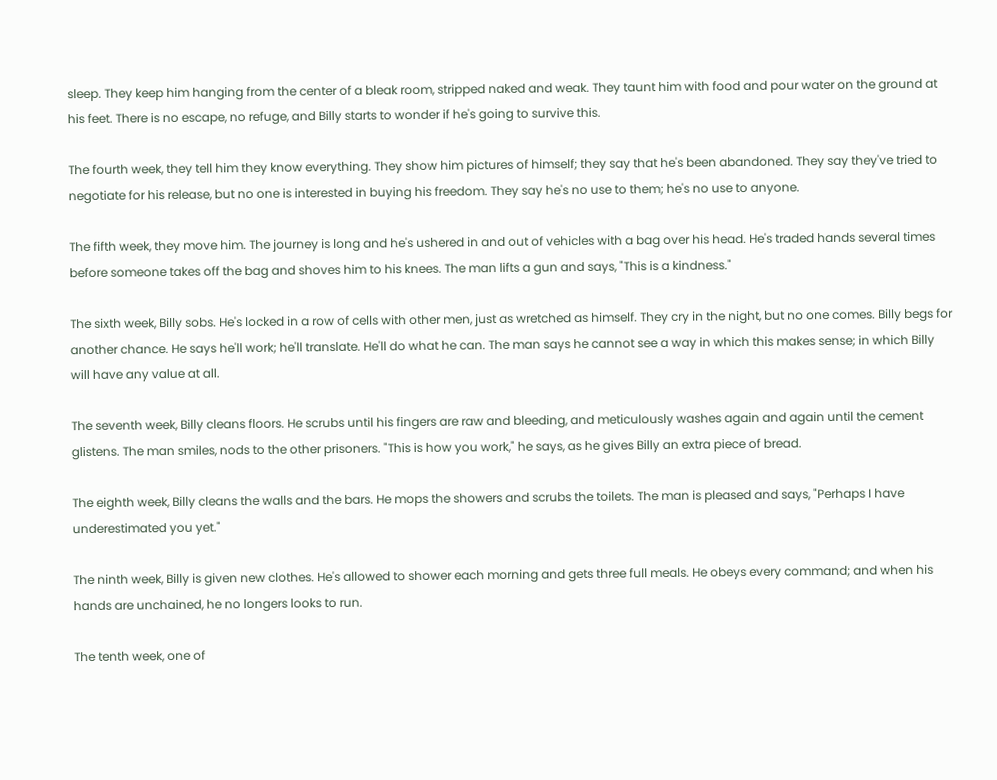sleep. They keep him hanging from the center of a bleak room, stripped naked and weak. They taunt him with food and pour water on the ground at his feet. There is no escape, no refuge, and Billy starts to wonder if he's going to survive this.

The fourth week, they tell him they know everything. They show him pictures of himself; they say that he's been abandoned. They say they've tried to negotiate for his release, but no one is interested in buying his freedom. They say he's no use to them; he's no use to anyone.

The fifth week, they move him. The journey is long and he's ushered in and out of vehicles with a bag over his head. He's traded hands several times before someone takes off the bag and shoves him to his knees. The man lifts a gun and says, "This is a kindness."

The sixth week, Billy sobs. He's locked in a row of cells with other men, just as wretched as himself. They cry in the night, but no one comes. Billy begs for another chance. He says he'll work; he'll translate. He'll do what he can. The man says he cannot see a way in which this makes sense; in which Billy will have any value at all.

The seventh week, Billy cleans floors. He scrubs until his fingers are raw and bleeding, and meticulously washes again and again until the cement glistens. The man smiles, nods to the other prisoners. "This is how you work," he says, as he gives Billy an extra piece of bread.

The eighth week, Billy cleans the walls and the bars. He mops the showers and scrubs the toilets. The man is pleased and says, "Perhaps I have underestimated you yet."

The ninth week, Billy is given new clothes. He's allowed to shower each morning and gets three full meals. He obeys every command; and when his hands are unchained, he no longers looks to run.

The tenth week, one of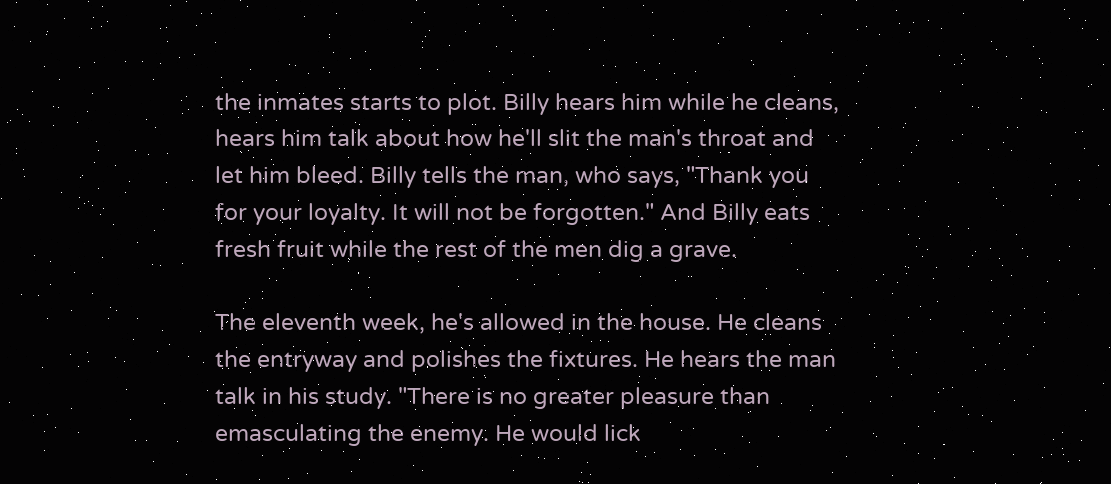the inmates starts to plot. Billy hears him while he cleans, hears him talk about how he'll slit the man's throat and let him bleed. Billy tells the man, who says, "Thank you for your loyalty. It will not be forgotten." And Billy eats fresh fruit while the rest of the men dig a grave.

The eleventh week, he's allowed in the house. He cleans the entryway and polishes the fixtures. He hears the man talk in his study. "There is no greater pleasure than emasculating the enemy. He would lick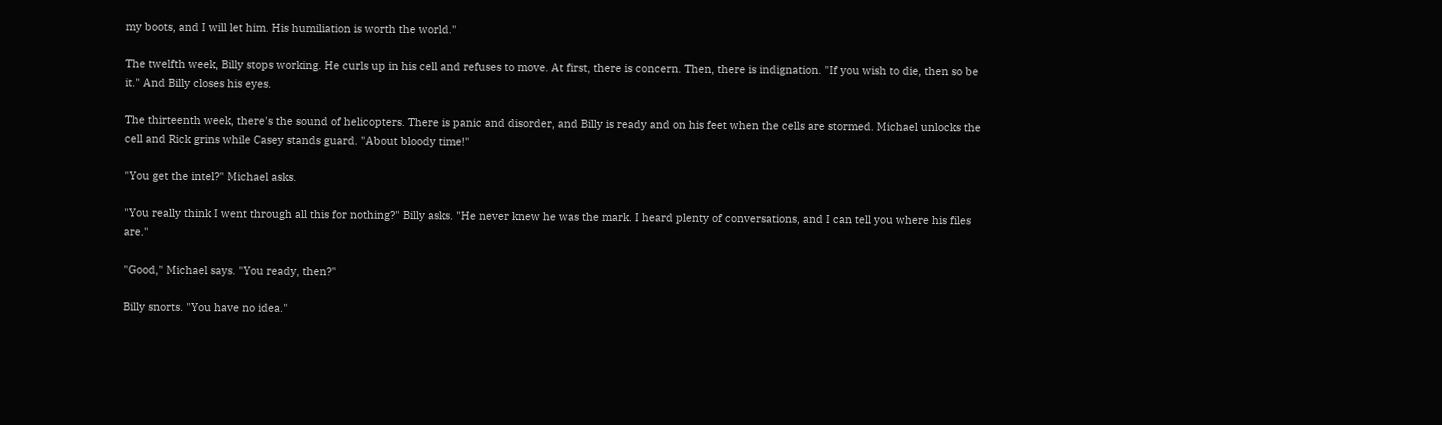my boots, and I will let him. His humiliation is worth the world."

The twelfth week, Billy stops working. He curls up in his cell and refuses to move. At first, there is concern. Then, there is indignation. "If you wish to die, then so be it." And Billy closes his eyes.

The thirteenth week, there's the sound of helicopters. There is panic and disorder, and Billy is ready and on his feet when the cells are stormed. Michael unlocks the cell and Rick grins while Casey stands guard. "About bloody time!"

"You get the intel?" Michael asks.

"You really think I went through all this for nothing?" Billy asks. "He never knew he was the mark. I heard plenty of conversations, and I can tell you where his files are."

"Good," Michael says. "You ready, then?"

Billy snorts. "You have no idea."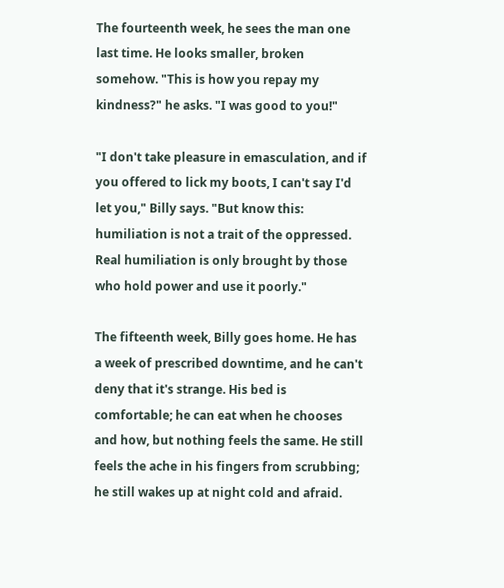The fourteenth week, he sees the man one last time. He looks smaller, broken somehow. "This is how you repay my kindness?" he asks. "I was good to you!"

"I don't take pleasure in emasculation, and if you offered to lick my boots, I can't say I'd let you," Billy says. "But know this: humiliation is not a trait of the oppressed. Real humiliation is only brought by those who hold power and use it poorly."

The fifteenth week, Billy goes home. He has a week of prescribed downtime, and he can't deny that it's strange. His bed is comfortable; he can eat when he chooses and how, but nothing feels the same. He still feels the ache in his fingers from scrubbing; he still wakes up at night cold and afraid.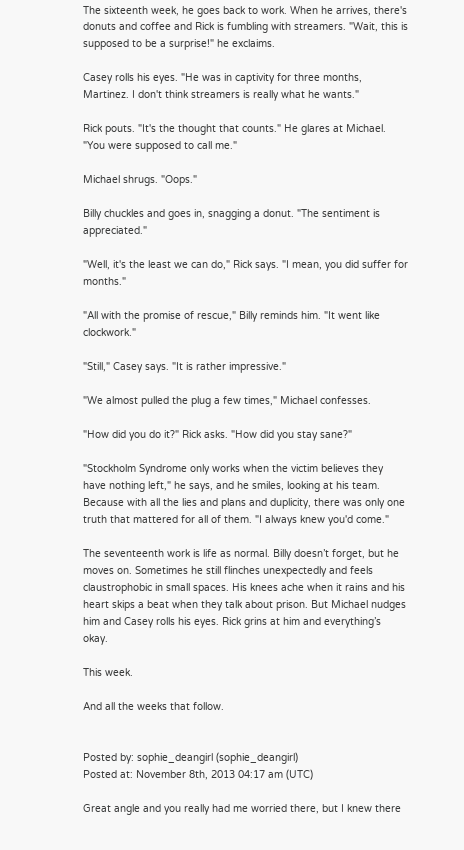The sixteenth week, he goes back to work. When he arrives, there's donuts and coffee and Rick is fumbling with streamers. "Wait, this is supposed to be a surprise!" he exclaims.

Casey rolls his eyes. "He was in captivity for three months, Martinez. I don't think streamers is really what he wants."

Rick pouts. "It's the thought that counts." He glares at Michael. "You were supposed to call me."

Michael shrugs. "Oops."

Billy chuckles and goes in, snagging a donut. "The sentiment is appreciated."

"Well, it's the least we can do," Rick says. "I mean, you did suffer for months."

"All with the promise of rescue," Billy reminds him. "It went like clockwork."

"Still," Casey says. "It is rather impressive."

"We almost pulled the plug a few times," Michael confesses.

"How did you do it?" Rick asks. "How did you stay sane?"

"Stockholm Syndrome only works when the victim believes they have nothing left," he says, and he smiles, looking at his team. Because with all the lies and plans and duplicity, there was only one truth that mattered for all of them. "I always knew you'd come."

The seventeenth work is life as normal. Billy doesn’t forget, but he moves on. Sometimes he still flinches unexpectedly and feels claustrophobic in small spaces. His knees ache when it rains and his heart skips a beat when they talk about prison. But Michael nudges him and Casey rolls his eyes. Rick grins at him and everything’s okay.

This week.

And all the weeks that follow.


Posted by: sophie_deangirl (sophie_deangirl)
Posted at: November 8th, 2013 04:17 am (UTC)

Great angle and you really had me worried there, but I knew there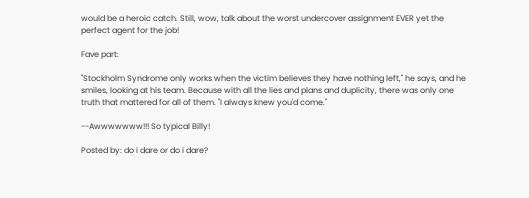would be a heroic catch. Still, wow, talk about the worst undercover assignment EVER yet the perfect agent for the job!

Fave part:

"Stockholm Syndrome only works when the victim believes they have nothing left," he says, and he smiles, looking at his team. Because with all the lies and plans and duplicity, there was only one truth that mattered for all of them. "I always knew you'd come."

--Awwwwwww!!! So typical Billy!

Posted by: do i dare or do i dare?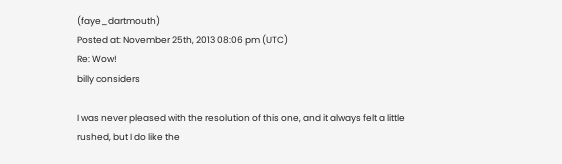(faye_dartmouth)
Posted at: November 25th, 2013 08:06 pm (UTC)
Re: Wow!
billy considers

I was never pleased with the resolution of this one, and it always felt a little rushed, but I do like the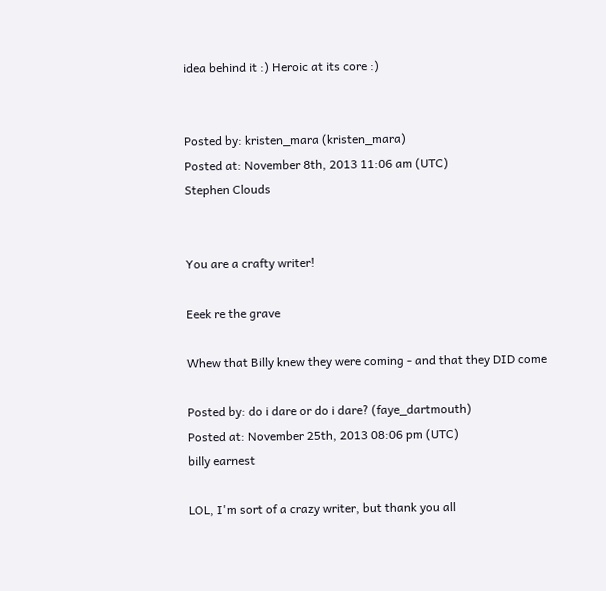idea behind it :) Heroic at its core :)


Posted by: kristen_mara (kristen_mara)
Posted at: November 8th, 2013 11:06 am (UTC)
Stephen Clouds


You are a crafty writer!

Eeek re the grave

Whew that Billy knew they were coming - and that they DID come

Posted by: do i dare or do i dare? (faye_dartmouth)
Posted at: November 25th, 2013 08:06 pm (UTC)
billy earnest

LOL, I'm sort of a crazy writer, but thank you all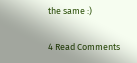the same :)

4 Read Comments